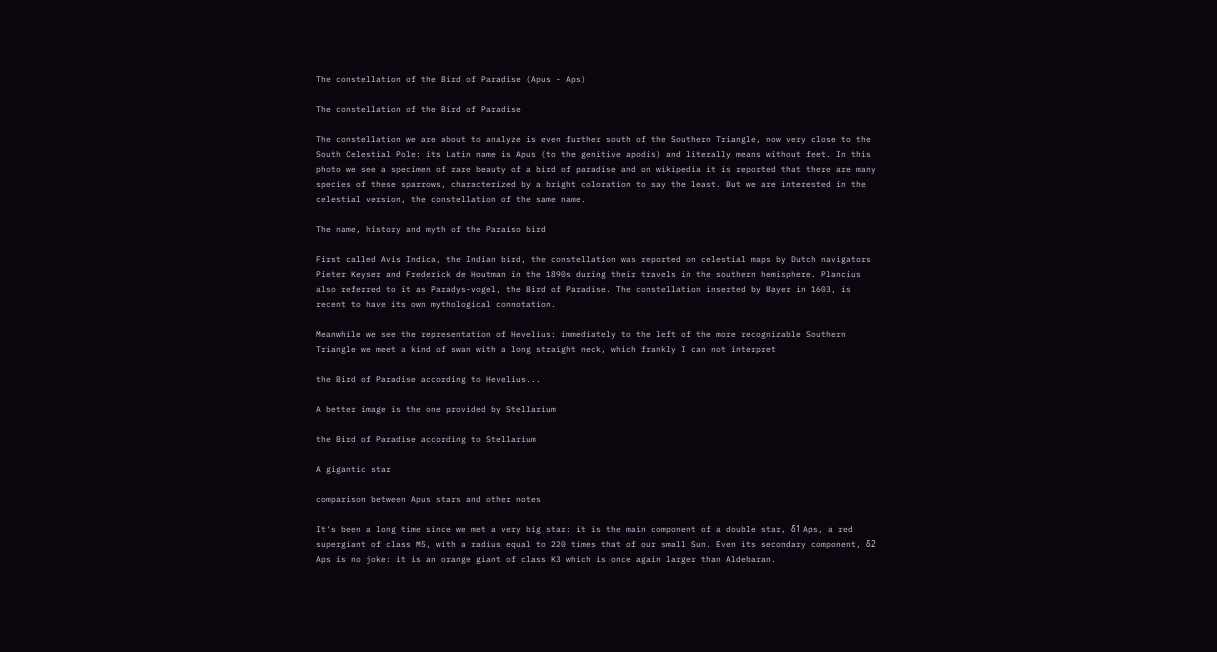The constellation of the Bird of Paradise (Apus - Aps)

The constellation of the Bird of Paradise

The constellation we are about to analyze is even further south of the Southern Triangle, now very close to the South Celestial Pole: its Latin name is Apus (to the genitive apodis) and literally means without feet. In this photo we see a specimen of rare beauty of a bird of paradise and on wikipedia it is reported that there are many species of these sparrows, characterized by a bright coloration to say the least. But we are interested in the celestial version, the constellation of the same name.

The name, history and myth of the Paraíso bird

First called Avis Indica, the Indian bird, the constellation was reported on celestial maps by Dutch navigators Pieter Keyser and Frederick de Houtman in the 1890s during their travels in the southern hemisphere. Plancius also referred to it as Paradys-vogel, the Bird of Paradise. The constellation inserted by Bayer in 1603, is recent to have its own mythological connotation.

Meanwhile we see the representation of Hevelius: immediately to the left of the more recognizable Southern Triangle we meet a kind of swan with a long straight neck, which frankly I can not interpret

the Bird of Paradise according to Hevelius...

A better image is the one provided by Stellarium

the Bird of Paradise according to Stellarium

A gigantic star

comparison between Apus stars and other notes

It's been a long time since we met a very big star: it is the main component of a double star, δ1 Aps, a red supergiant of class M5, with a radius equal to 220 times that of our small Sun. Even its secondary component, δ2 Aps is no joke: it is an orange giant of class K3 which is once again larger than Aldebaran.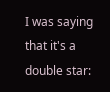I was saying that it's a double star: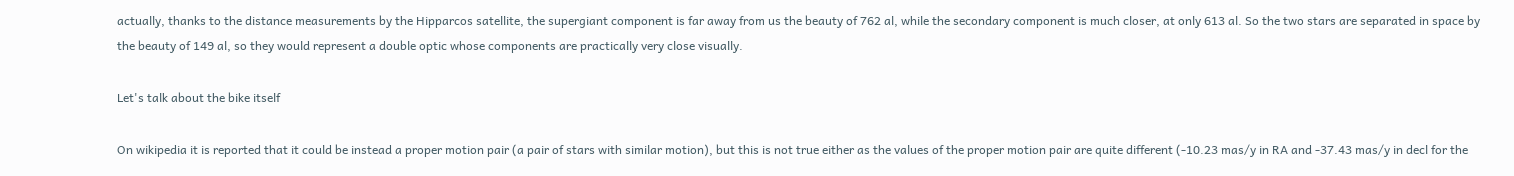actually, thanks to the distance measurements by the Hipparcos satellite, the supergiant component is far away from us the beauty of 762 al, while the secondary component is much closer, at only 613 al. So the two stars are separated in space by the beauty of 149 al, so they would represent a double optic whose components are practically very close visually.

Let's talk about the bike itself

On wikipedia it is reported that it could be instead a proper motion pair (a pair of stars with similar motion), but this is not true either as the values of the proper motion pair are quite different (-10.23 mas/y in RA and -37.43 mas/y in decl for the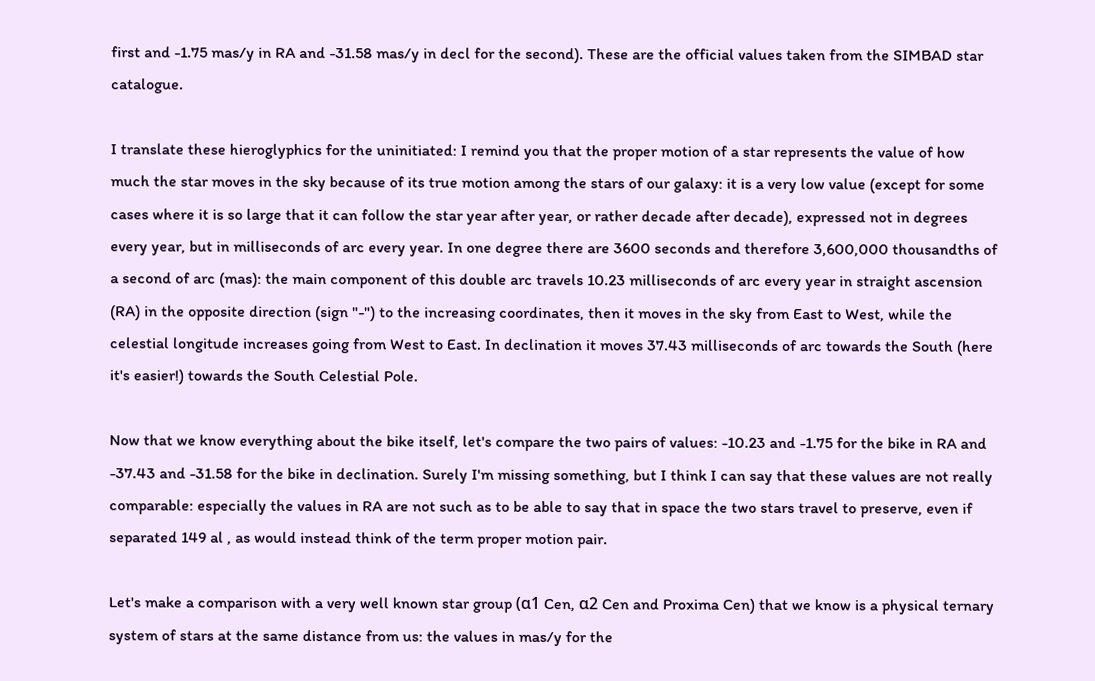first and -1.75 mas/y in RA and -31.58 mas/y in decl for the second). These are the official values taken from the SIMBAD star catalogue.

I translate these hieroglyphics for the uninitiated: I remind you that the proper motion of a star represents the value of how much the star moves in the sky because of its true motion among the stars of our galaxy: it is a very low value (except for some cases where it is so large that it can follow the star year after year, or rather decade after decade), expressed not in degrees every year, but in milliseconds of arc every year. In one degree there are 3600 seconds and therefore 3,600,000 thousandths of a second of arc (mas): the main component of this double arc travels 10.23 milliseconds of arc every year in straight ascension (RA) in the opposite direction (sign "-") to the increasing coordinates, then it moves in the sky from East to West, while the celestial longitude increases going from West to East. In declination it moves 37.43 milliseconds of arc towards the South (here it's easier!) towards the South Celestial Pole.

Now that we know everything about the bike itself, let's compare the two pairs of values: -10.23 and -1.75 for the bike in RA and -37.43 and -31.58 for the bike in declination. Surely I'm missing something, but I think I can say that these values are not really comparable: especially the values in RA are not such as to be able to say that in space the two stars travel to preserve, even if separated 149 al , as would instead think of the term proper motion pair.

Let's make a comparison with a very well known star group (α1 Cen, α2 Cen and Proxima Cen) that we know is a physical ternary system of stars at the same distance from us: the values in mas/y for the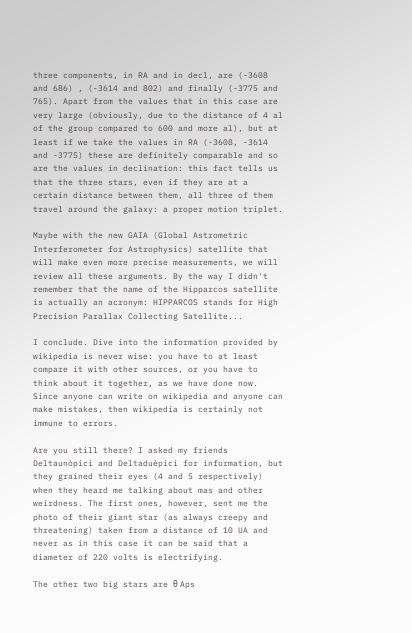three components, in RA and in decl, are (-3608 and 686) , (-3614 and 802) and finally (-3775 and 765). Apart from the values that in this case are very large (obviously, due to the distance of 4 al of the group compared to 600 and more al), but at least if we take the values in RA (-3608, -3614 and -3775) these are definitely comparable and so are the values in declination: this fact tells us that the three stars, even if they are at a certain distance between them, all three of them travel around the galaxy: a proper motion triplet.

Maybe with the new GAIA (Global Astrometric Interferometer for Astrophysics) satellite that will make even more precise measurements, we will review all these arguments. By the way I didn't remember that the name of the Hipparcos satellite is actually an acronym: HIPPARCOS stands for High Precision Parallax Collecting Satellite...

I conclude. Dive into the information provided by wikipedia is never wise: you have to at least compare it with other sources, or you have to think about it together, as we have done now. Since anyone can write on wikipedia and anyone can make mistakes, then wikipedia is certainly not immune to errors.

Are you still there? I asked my friends Deltaunòpici and Deltaduèpici for information, but they grained their eyes (4 and 5 respectively) when they heard me talking about mas and other weirdness. The first ones, however, sent me the photo of their giant star (as always creepy and threatening) taken from a distance of 10 UA and never as in this case it can be said that a diameter of 220 volts is electrifying.

The other two big stars are θ Aps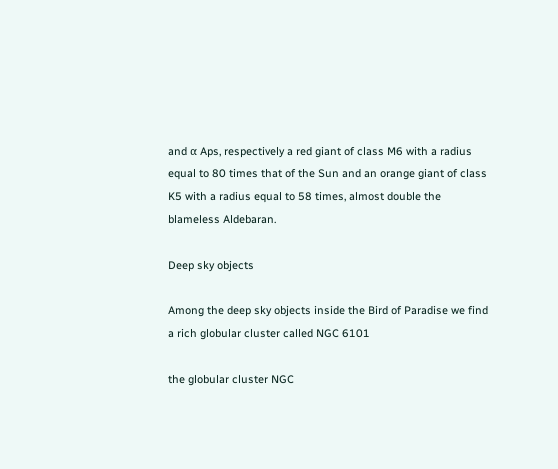and α Aps, respectively a red giant of class M6 with a radius equal to 80 times that of the Sun and an orange giant of class K5 with a radius equal to 58 times, almost double the blameless Aldebaran.

Deep sky objects

Among the deep sky objects inside the Bird of Paradise we find a rich globular cluster called NGC 6101

the globular cluster NGC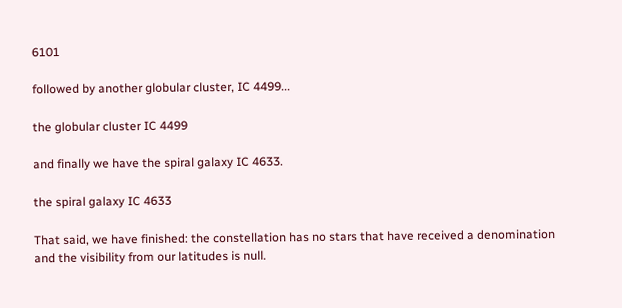6101

followed by another globular cluster, IC 4499...

the globular cluster IC 4499

and finally we have the spiral galaxy IC 4633.

the spiral galaxy IC 4633

That said, we have finished: the constellation has no stars that have received a denomination and the visibility from our latitudes is null.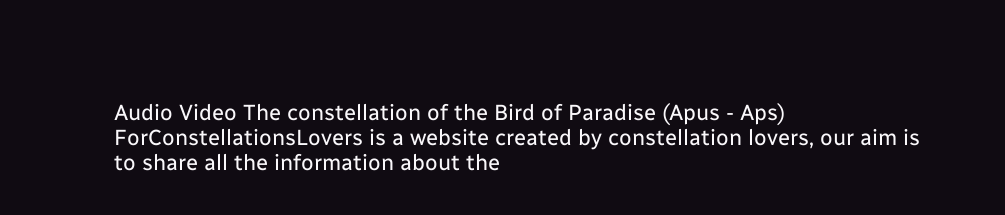Audio Video The constellation of the Bird of Paradise (Apus - Aps)
ForConstellationsLovers is a website created by constellation lovers, our aim is to share all the information about the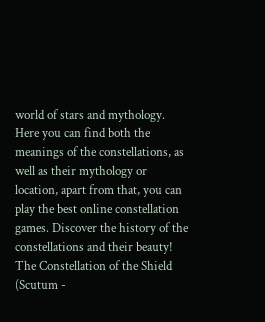world of stars and mythology. Here you can find both the meanings of the constellations, as well as their mythology or location, apart from that, you can play the best online constellation games. Discover the history of the constellations and their beauty!
The Constellation of the Shield (Scutum -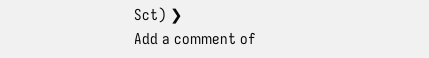Sct) ❯
Add a comment of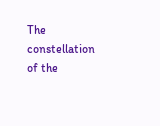The constellation of the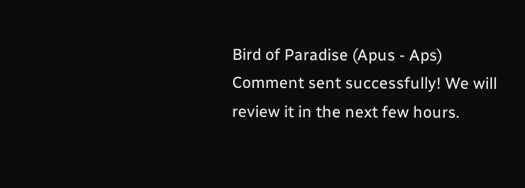Bird of Paradise (Apus - Aps)
Comment sent successfully! We will review it in the next few hours.